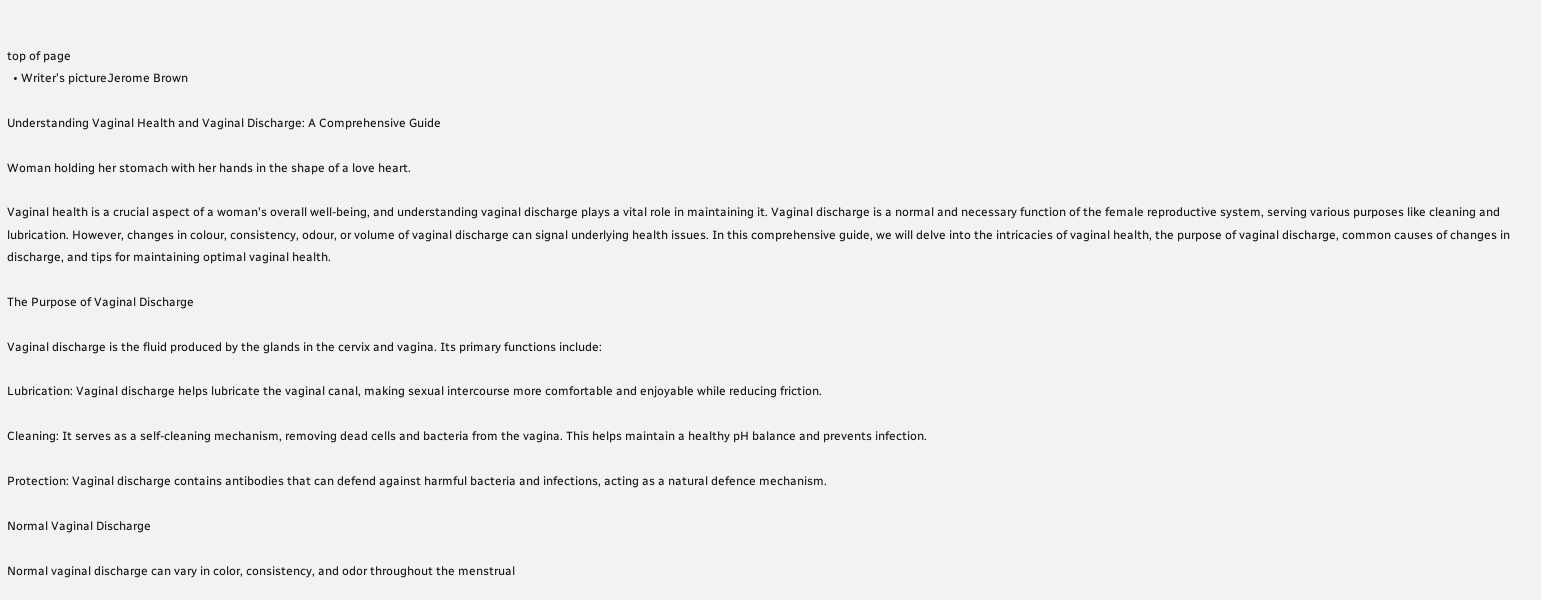top of page
  • Writer's pictureJerome Brown

Understanding Vaginal Health and Vaginal Discharge: A Comprehensive Guide

Woman holding her stomach with her hands in the shape of a love heart.

Vaginal health is a crucial aspect of a woman's overall well-being, and understanding vaginal discharge plays a vital role in maintaining it. Vaginal discharge is a normal and necessary function of the female reproductive system, serving various purposes like cleaning and lubrication. However, changes in colour, consistency, odour, or volume of vaginal discharge can signal underlying health issues. In this comprehensive guide, we will delve into the intricacies of vaginal health, the purpose of vaginal discharge, common causes of changes in discharge, and tips for maintaining optimal vaginal health.

The Purpose of Vaginal Discharge

Vaginal discharge is the fluid produced by the glands in the cervix and vagina. Its primary functions include:

Lubrication: Vaginal discharge helps lubricate the vaginal canal, making sexual intercourse more comfortable and enjoyable while reducing friction.

Cleaning: It serves as a self-cleaning mechanism, removing dead cells and bacteria from the vagina. This helps maintain a healthy pH balance and prevents infection.

Protection: Vaginal discharge contains antibodies that can defend against harmful bacteria and infections, acting as a natural defence mechanism.

Normal Vaginal Discharge

Normal vaginal discharge can vary in color, consistency, and odor throughout the menstrual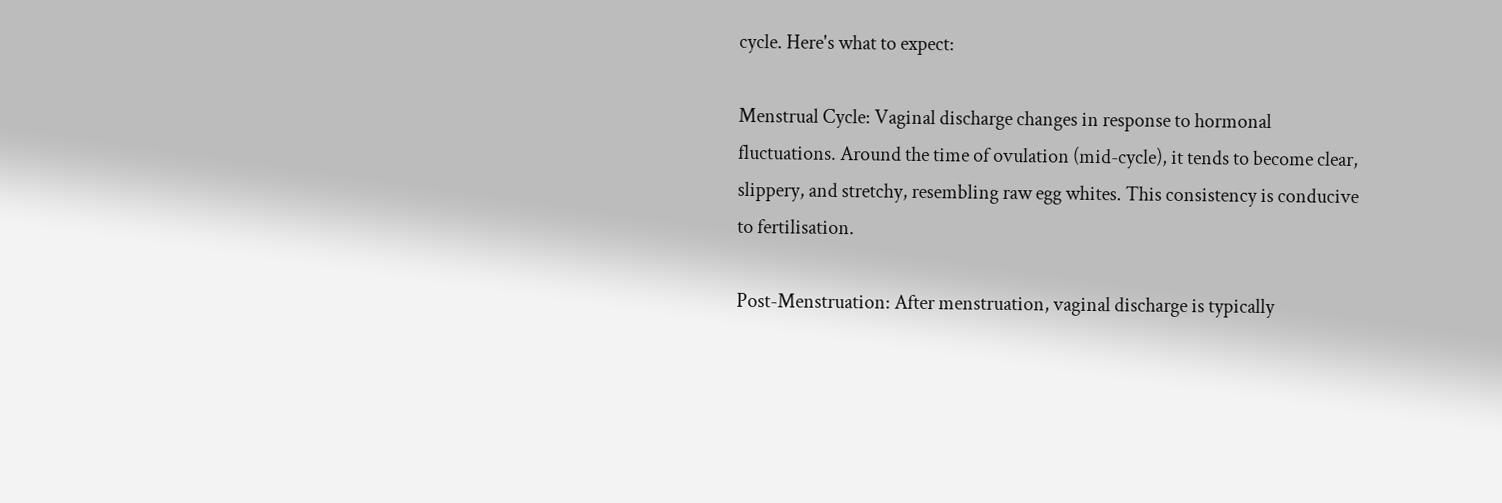cycle. Here's what to expect:

Menstrual Cycle: Vaginal discharge changes in response to hormonal fluctuations. Around the time of ovulation (mid-cycle), it tends to become clear, slippery, and stretchy, resembling raw egg whites. This consistency is conducive to fertilisation.

Post-Menstruation: After menstruation, vaginal discharge is typically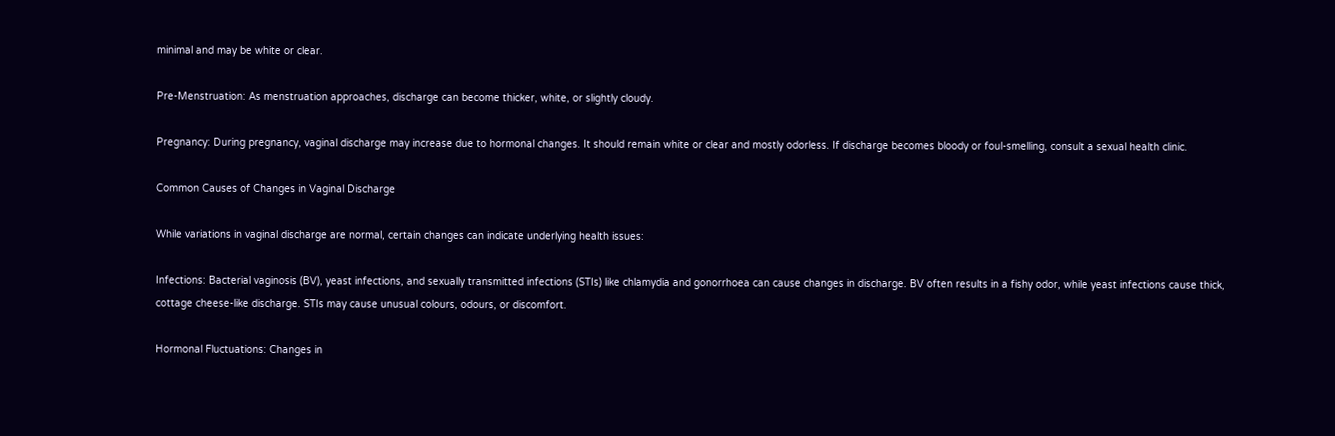minimal and may be white or clear.

Pre-Menstruation: As menstruation approaches, discharge can become thicker, white, or slightly cloudy.

Pregnancy: During pregnancy, vaginal discharge may increase due to hormonal changes. It should remain white or clear and mostly odorless. If discharge becomes bloody or foul-smelling, consult a sexual health clinic.

Common Causes of Changes in Vaginal Discharge

While variations in vaginal discharge are normal, certain changes can indicate underlying health issues:

Infections: Bacterial vaginosis (BV), yeast infections, and sexually transmitted infections (STIs) like chlamydia and gonorrhoea can cause changes in discharge. BV often results in a fishy odor, while yeast infections cause thick, cottage cheese-like discharge. STIs may cause unusual colours, odours, or discomfort.

Hormonal Fluctuations: Changes in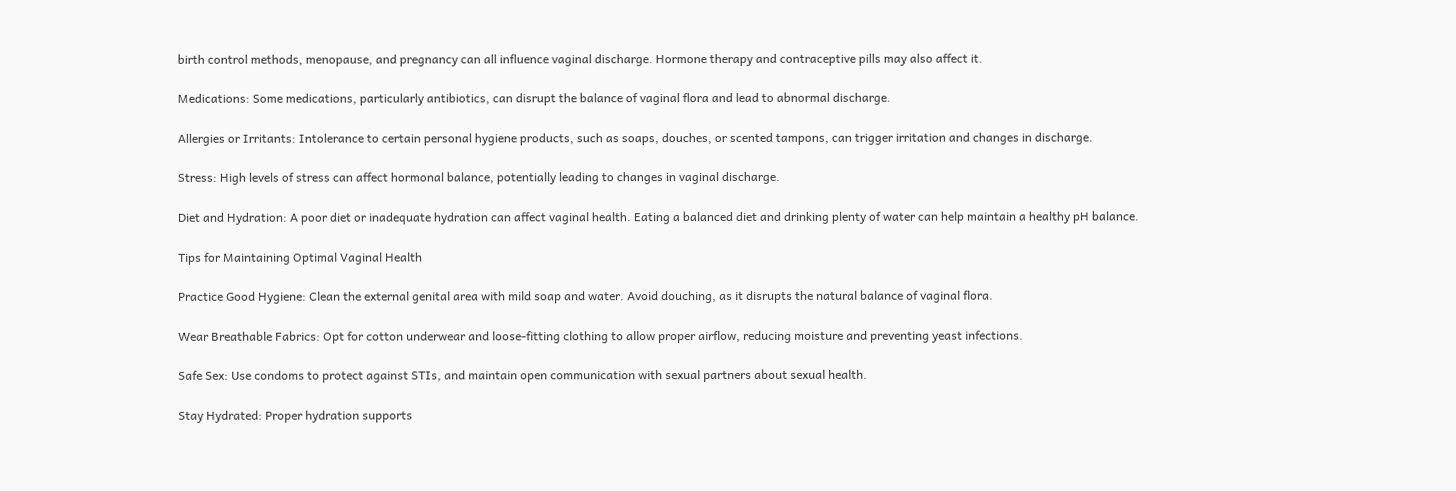birth control methods, menopause, and pregnancy can all influence vaginal discharge. Hormone therapy and contraceptive pills may also affect it.

Medications: Some medications, particularly antibiotics, can disrupt the balance of vaginal flora and lead to abnormal discharge.

Allergies or Irritants: Intolerance to certain personal hygiene products, such as soaps, douches, or scented tampons, can trigger irritation and changes in discharge.

Stress: High levels of stress can affect hormonal balance, potentially leading to changes in vaginal discharge.

Diet and Hydration: A poor diet or inadequate hydration can affect vaginal health. Eating a balanced diet and drinking plenty of water can help maintain a healthy pH balance.

Tips for Maintaining Optimal Vaginal Health

Practice Good Hygiene: Clean the external genital area with mild soap and water. Avoid douching, as it disrupts the natural balance of vaginal flora.

Wear Breathable Fabrics: Opt for cotton underwear and loose-fitting clothing to allow proper airflow, reducing moisture and preventing yeast infections.

Safe Sex: Use condoms to protect against STIs, and maintain open communication with sexual partners about sexual health.

Stay Hydrated: Proper hydration supports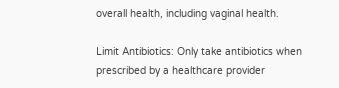overall health, including vaginal health.

Limit Antibiotics: Only take antibiotics when prescribed by a healthcare provider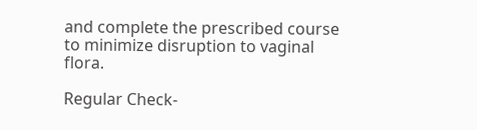and complete the prescribed course to minimize disruption to vaginal flora.

Regular Check-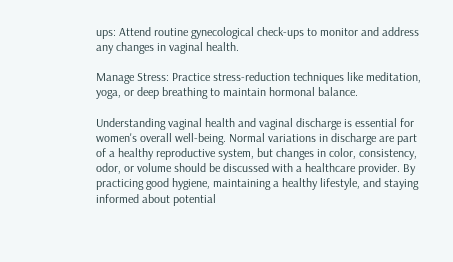ups: Attend routine gynecological check-ups to monitor and address any changes in vaginal health.

Manage Stress: Practice stress-reduction techniques like meditation, yoga, or deep breathing to maintain hormonal balance.

Understanding vaginal health and vaginal discharge is essential for women's overall well-being. Normal variations in discharge are part of a healthy reproductive system, but changes in color, consistency, odor, or volume should be discussed with a healthcare provider. By practicing good hygiene, maintaining a healthy lifestyle, and staying informed about potential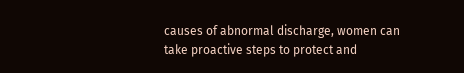causes of abnormal discharge, women can take proactive steps to protect and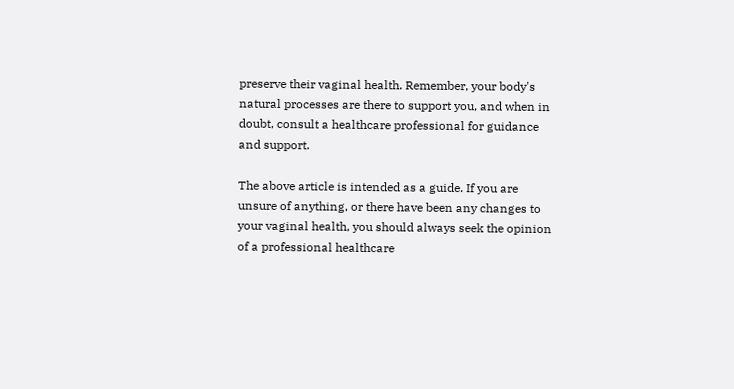preserve their vaginal health. Remember, your body's natural processes are there to support you, and when in doubt, consult a healthcare professional for guidance and support.

The above article is intended as a guide. If you are unsure of anything, or there have been any changes to your vaginal health, you should always seek the opinion of a professional healthcare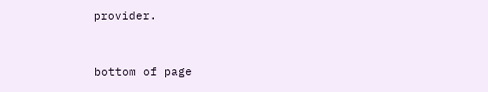provider.


bottom of page